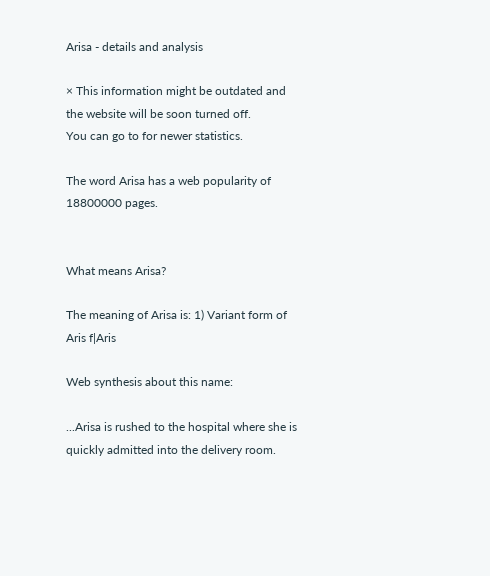Arisa - details and analysis

× This information might be outdated and the website will be soon turned off.
You can go to for newer statistics.

The word Arisa has a web popularity of 18800000 pages.


What means Arisa?

The meaning of Arisa is: 1) Variant form of Aris f|Aris

Web synthesis about this name:

...Arisa is rushed to the hospital where she is quickly admitted into the delivery room.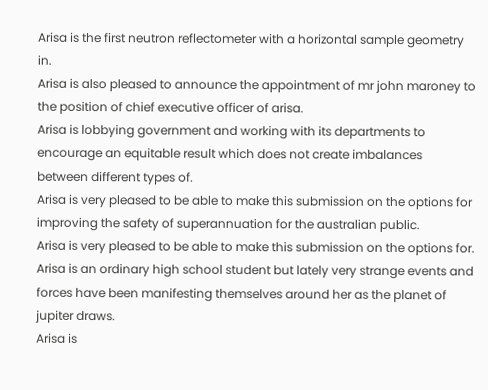Arisa is the first neutron reflectometer with a horizontal sample geometry in.
Arisa is also pleased to announce the appointment of mr john maroney to the position of chief executive officer of arisa.
Arisa is lobbying government and working with its departments to encourage an equitable result which does not create imbalances between different types of.
Arisa is very pleased to be able to make this submission on the options for improving the safety of superannuation for the australian public.
Arisa is very pleased to be able to make this submission on the options for.
Arisa is an ordinary high school student but lately very strange events and forces have been manifesting themselves around her as the planet of jupiter draws.
Arisa is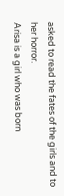asked to read the fates of the girls and to her horror.
Arisa is a girl who was born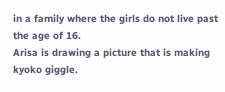in a family where the girls do not live past the age of 16.
Arisa is drawing a picture that is making kyoko giggle.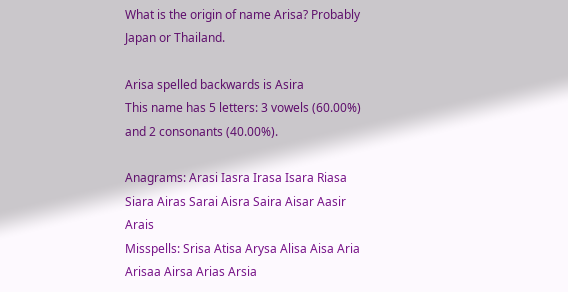What is the origin of name Arisa? Probably Japan or Thailand.

Arisa spelled backwards is Asira
This name has 5 letters: 3 vowels (60.00%) and 2 consonants (40.00%).

Anagrams: Arasi Iasra Irasa Isara Riasa Siara Airas Sarai Aisra Saira Aisar Aasir Arais
Misspells: Srisa Atisa Arysa Alisa Aisa Aria Arisaa Airsa Arias Arsia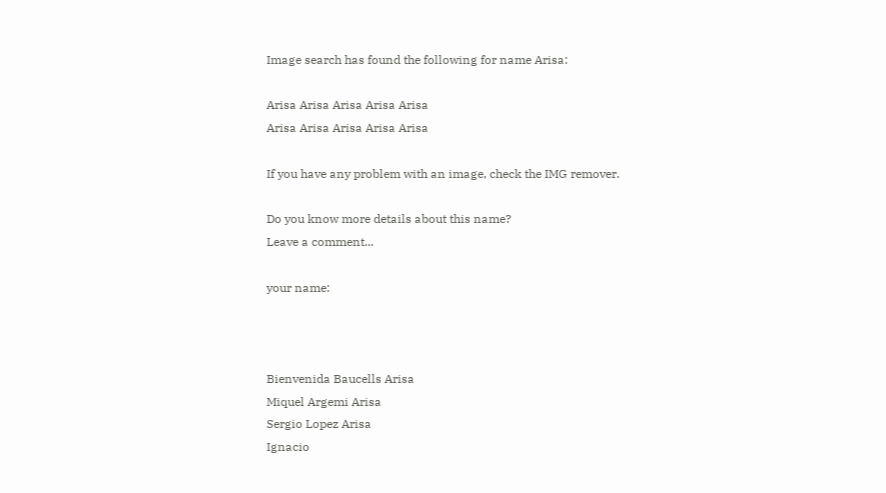Image search has found the following for name Arisa:

Arisa Arisa Arisa Arisa Arisa
Arisa Arisa Arisa Arisa Arisa

If you have any problem with an image, check the IMG remover.

Do you know more details about this name?
Leave a comment...

your name:



Bienvenida Baucells Arisa
Miquel Argemi Arisa
Sergio Lopez Arisa
Ignacio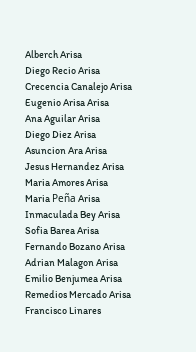Alberch Arisa
Diego Recio Arisa
Crecencia Canalejo Arisa
Eugenio Arisa Arisa
Ana Aguilar Arisa
Diego Diez Arisa
Asuncion Ara Arisa
Jesus Hernandez Arisa
Maria Amores Arisa
Maria Peña Arisa
Inmaculada Bey Arisa
Sofia Barea Arisa
Fernando Bozano Arisa
Adrian Malagon Arisa
Emilio Benjumea Arisa
Remedios Mercado Arisa
Francisco Linares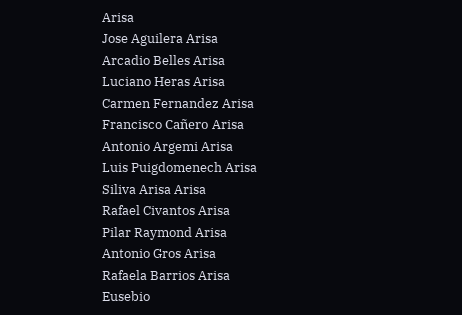Arisa
Jose Aguilera Arisa
Arcadio Belles Arisa
Luciano Heras Arisa
Carmen Fernandez Arisa
Francisco Cañero Arisa
Antonio Argemi Arisa
Luis Puigdomenech Arisa
Siliva Arisa Arisa
Rafael Civantos Arisa
Pilar Raymond Arisa
Antonio Gros Arisa
Rafaela Barrios Arisa
Eusebio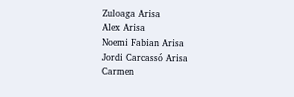Zuloaga Arisa
Alex Arisa
Noemi Fabian Arisa
Jordi Carcassó Arisa
Carmen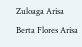Zuloaga Arisa
Berta Flores Arisa